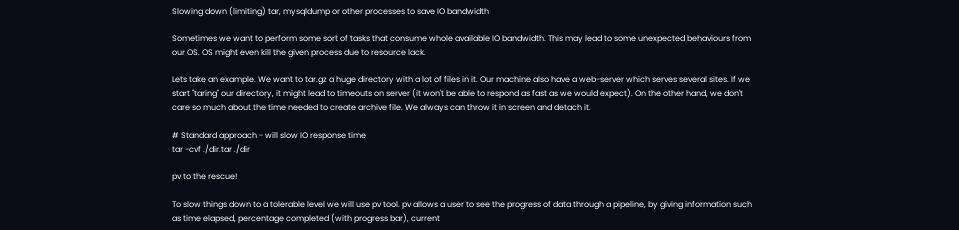Slowing down (limiting) tar, mysqldump or other processes to save IO bandwidth

Sometimes we want to perform some sort of tasks that consume whole available IO bandwidth. This may lead to some unexpected behaviours from our OS. OS might even kill the given process due to resource lack.

Lets take an example. We want to tar.gz a huge directory with a lot of files in it. Our machine also have a web-server which serves several sites. If we start "taring" our directory, it might lead to timeouts on server (it won't be able to respond as fast as we would expect). On the other hand, we don't care so much about the time needed to create archive file. We always can throw it in screen and detach it.

# Standard approach - will slow IO response time
tar -cvf ./dir.tar ./dir

pv to the rescue!

To slow things down to a tolerable level we will use pv tool. pv allows a user to see the progress of data through a pipeline, by giving information such as time elapsed, percentage completed (with progress bar), current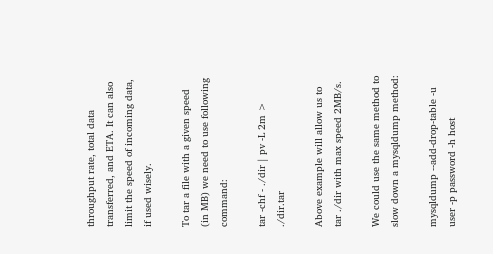throughput rate, total data transferred, and ETA. It can also limit the speed of incoming data, if used wisely.

To tar a file with a given speed (in MB) we need to use following command:

tar -chf - ./dir | pv -L 2m > ./dir.tar

Above example will allow us to tar ./dir with max speed 2MB/s.

We could use the same method to slow down a mysqldump method:

mysqldump --add-drop-table -u user -p password -h host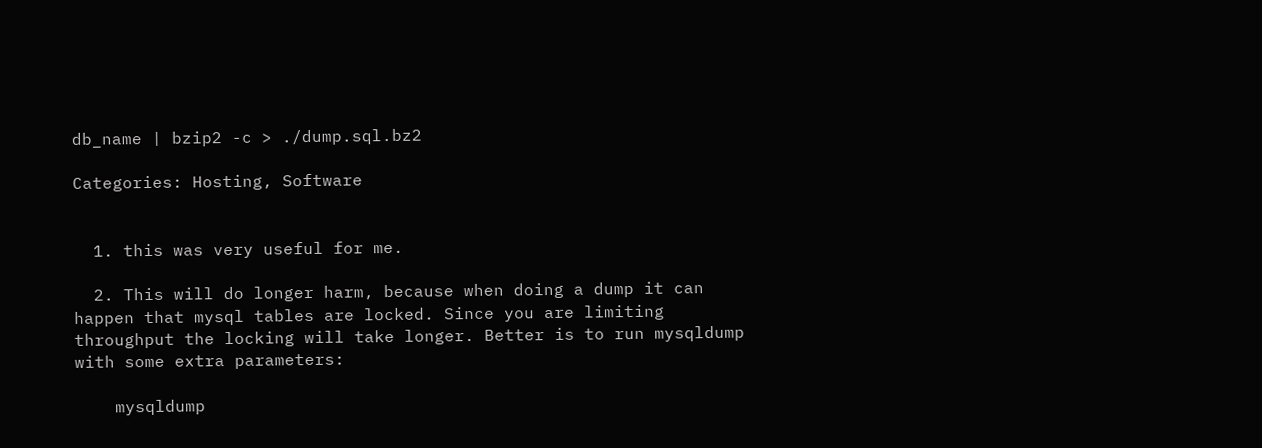db_name | bzip2 -c > ./dump.sql.bz2

Categories: Hosting, Software


  1. this was very useful for me.

  2. This will do longer harm, because when doing a dump it can happen that mysql tables are locked. Since you are limiting throughput the locking will take longer. Better is to run mysqldump with some extra parameters:

    mysqldump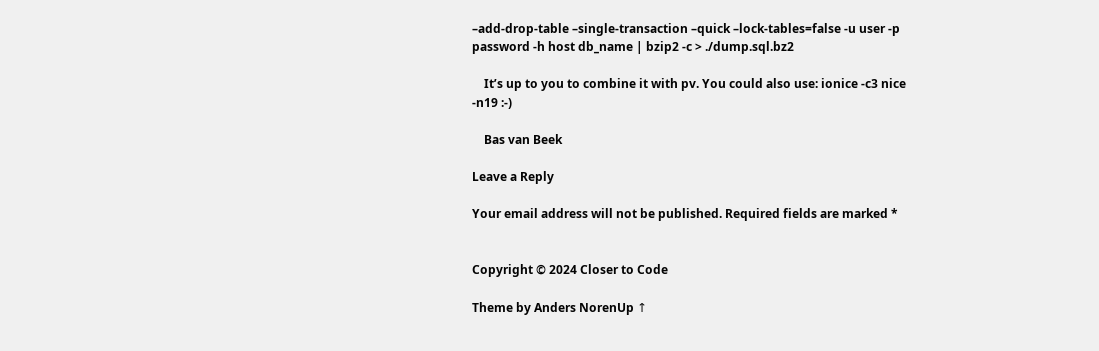–add-drop-table –single-transaction –quick –lock-tables=false -u user -p password -h host db_name | bzip2 -c > ./dump.sql.bz2

    It’s up to you to combine it with pv. You could also use: ionice -c3 nice -n19 :-)

    Bas van Beek

Leave a Reply

Your email address will not be published. Required fields are marked *


Copyright © 2024 Closer to Code

Theme by Anders NorenUp ↑